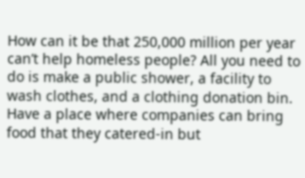How can it be that 250,000 million per year can’t help homeless people? All you need to do is make a public shower, a facility to wash clothes, and a clothing donation bin. Have a place where companies can bring food that they catered-in but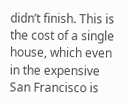didn’t finish. This is the cost of a single house, which even in the expensive San Francisco is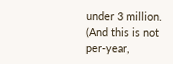under 3 million. (And this is not per-year,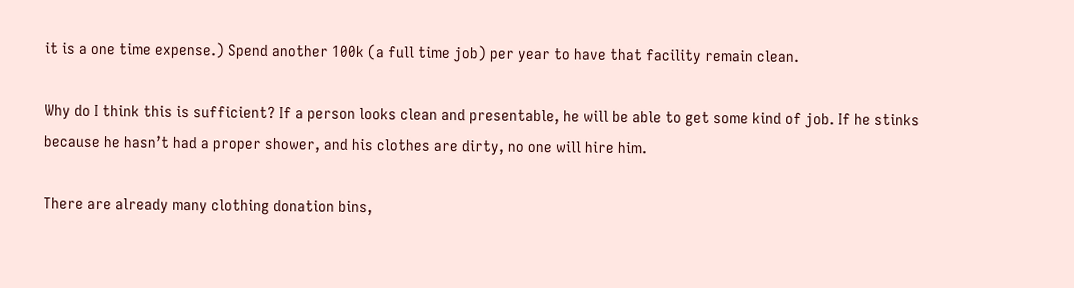it is a one time expense.) Spend another 100k (a full time job) per year to have that facility remain clean.

Why do I think this is sufficient? If a person looks clean and presentable, he will be able to get some kind of job. If he stinks because he hasn’t had a proper shower, and his clothes are dirty, no one will hire him.

There are already many clothing donation bins,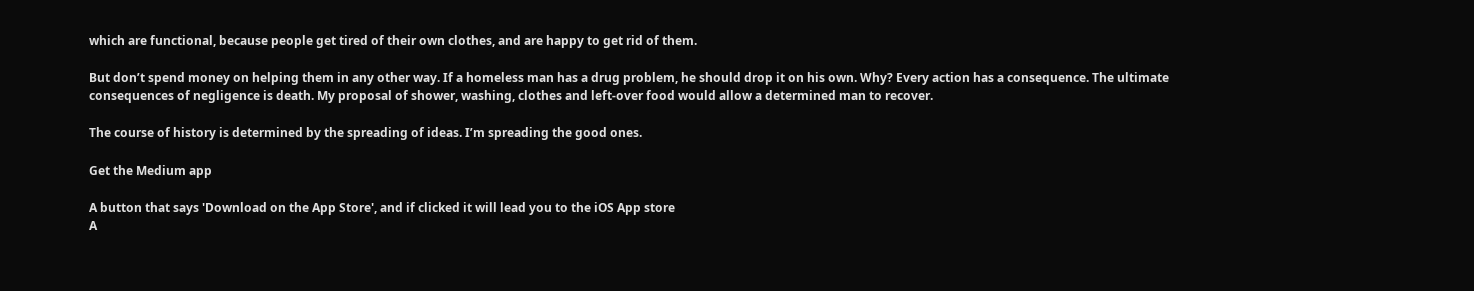which are functional, because people get tired of their own clothes, and are happy to get rid of them.

But don’t spend money on helping them in any other way. If a homeless man has a drug problem, he should drop it on his own. Why? Every action has a consequence. The ultimate consequences of negligence is death. My proposal of shower, washing, clothes and left-over food would allow a determined man to recover.

The course of history is determined by the spreading of ideas. I’m spreading the good ones.

Get the Medium app

A button that says 'Download on the App Store', and if clicked it will lead you to the iOS App store
A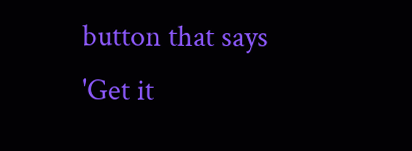button that says 'Get it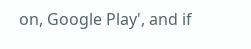on, Google Play', and if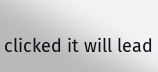clicked it will lead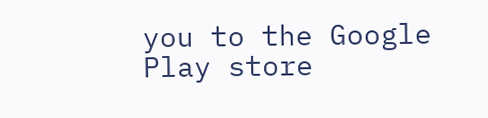you to the Google Play store